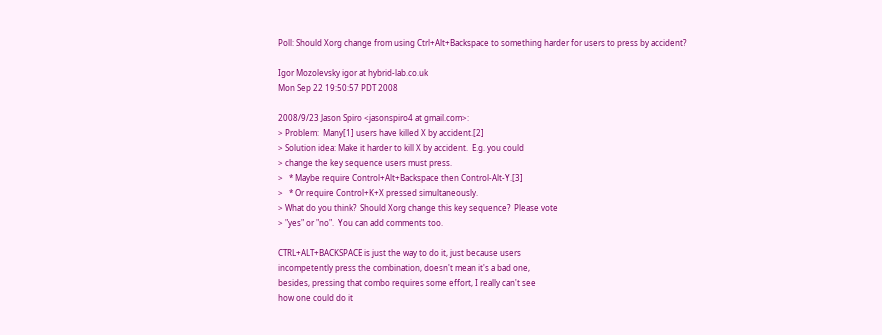Poll: Should Xorg change from using Ctrl+Alt+Backspace to something harder for users to press by accident?

Igor Mozolevsky igor at hybrid-lab.co.uk
Mon Sep 22 19:50:57 PDT 2008

2008/9/23 Jason Spiro <jasonspiro4 at gmail.com>:
> Problem:  Many[1] users have killed X by accident.[2]
> Solution idea: Make it harder to kill X by accident.  E.g. you could
> change the key sequence users must press.
>   * Maybe require Control+Alt+Backspace then Control-Alt-Y.[3]
>   * Or require Control+K+X pressed simultaneously.
> What do you think?  Should Xorg change this key sequence?  Please vote
> "yes" or "no".  You can add comments too.

CTRL+ALT+BACKSPACE is just the way to do it, just because users
incompetently press the combination, doesn't mean it's a bad one,
besides, pressing that combo requires some effort, I really can't see
how one could do it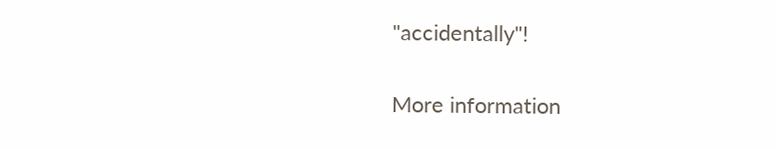"accidentally"!


More information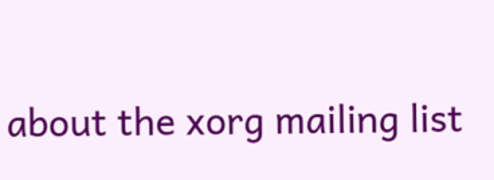about the xorg mailing list